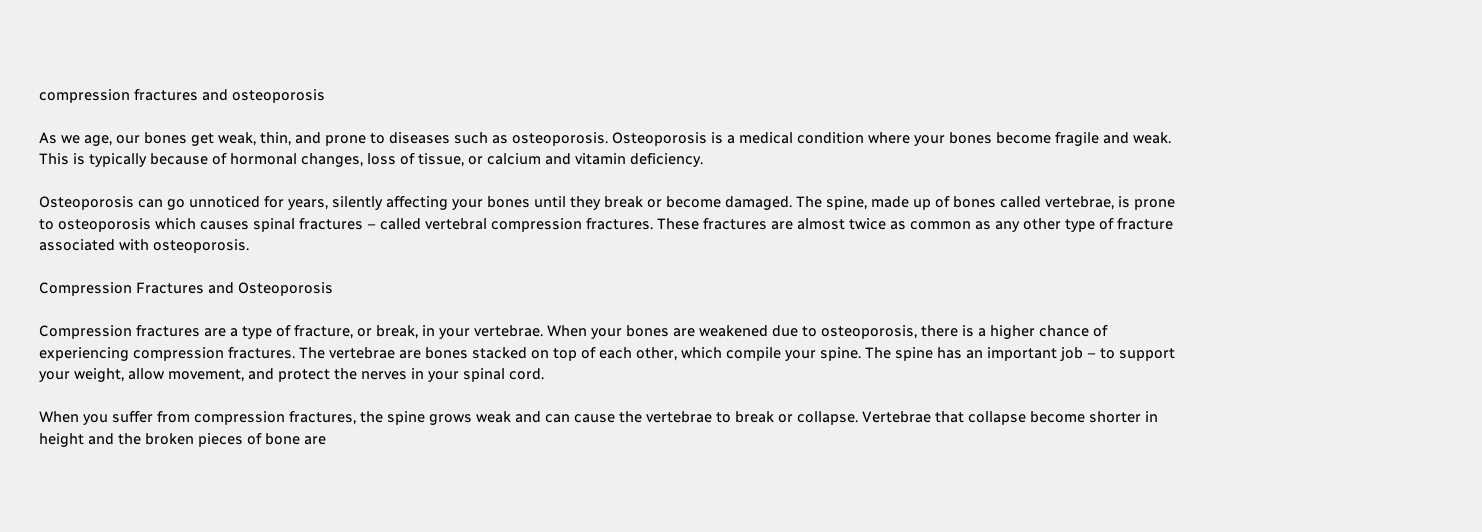compression fractures and osteoporosis

As we age, our bones get weak, thin, and prone to diseases such as osteoporosis. Osteoporosis is a medical condition where your bones become fragile and weak. This is typically because of hormonal changes, loss of tissue, or calcium and vitamin deficiency.

Osteoporosis can go unnoticed for years, silently affecting your bones until they break or become damaged. The spine, made up of bones called vertebrae, is prone to osteoporosis which causes spinal fractures – called vertebral compression fractures. These fractures are almost twice as common as any other type of fracture associated with osteoporosis.

Compression Fractures and Osteoporosis

Compression fractures are a type of fracture, or break, in your vertebrae. When your bones are weakened due to osteoporosis, there is a higher chance of experiencing compression fractures. The vertebrae are bones stacked on top of each other, which compile your spine. The spine has an important job – to support your weight, allow movement, and protect the nerves in your spinal cord.

When you suffer from compression fractures, the spine grows weak and can cause the vertebrae to break or collapse. Vertebrae that collapse become shorter in height and the broken pieces of bone are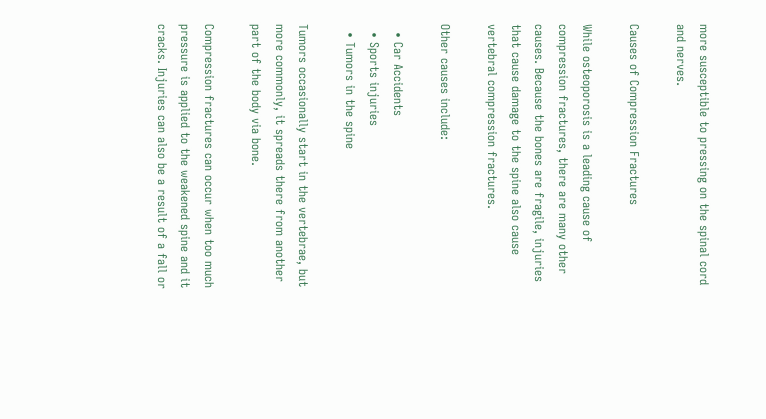more susceptible to pressing on the spinal cord and nerves.

Causes of Compression Fractures

While osteoporosis is a leading cause of compression fractures, there are many other causes. Because the bones are fragile, injuries that cause damage to the spine also cause vertebral compression fractures.

Other causes include:

  • Car Accidents
  • Sports injuries
  • Tumors in the spine

Tumors occasionally start in the vertebrae, but more commonly, it spreads there from another part of the body via bone.

Compression fractures can occur when too much pressure is applied to the weakened spine and it cracks. Injuries can also be a result of a fall or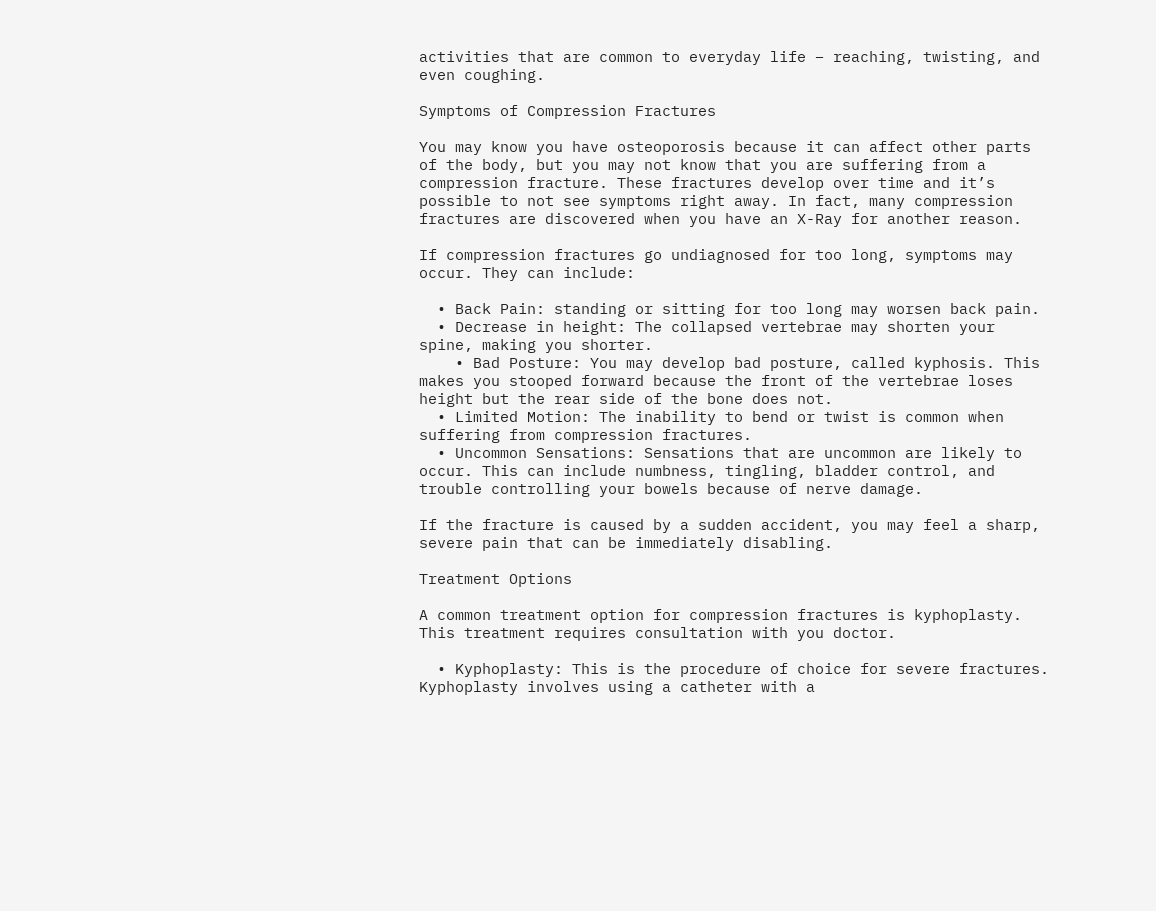activities that are common to everyday life – reaching, twisting, and even coughing.

Symptoms of Compression Fractures

You may know you have osteoporosis because it can affect other parts of the body, but you may not know that you are suffering from a compression fracture. These fractures develop over time and it’s possible to not see symptoms right away. In fact, many compression fractures are discovered when you have an X-Ray for another reason.

If compression fractures go undiagnosed for too long, symptoms may occur. They can include:

  • Back Pain: standing or sitting for too long may worsen back pain.
  • Decrease in height: The collapsed vertebrae may shorten your spine, making you shorter.
    • Bad Posture: You may develop bad posture, called kyphosis. This makes you stooped forward because the front of the vertebrae loses height but the rear side of the bone does not.
  • Limited Motion: The inability to bend or twist is common when suffering from compression fractures.
  • Uncommon Sensations: Sensations that are uncommon are likely to occur. This can include numbness, tingling, bladder control, and trouble controlling your bowels because of nerve damage.

If the fracture is caused by a sudden accident, you may feel a sharp, severe pain that can be immediately disabling.

Treatment Options

A common treatment option for compression fractures is kyphoplasty. This treatment requires consultation with you doctor.

  • Kyphoplasty: This is the procedure of choice for severe fractures.  Kyphoplasty involves using a catheter with a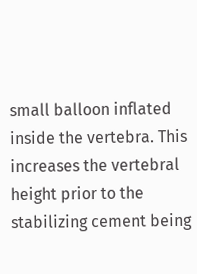small balloon inflated inside the vertebra. This increases the vertebral height prior to the stabilizing cement being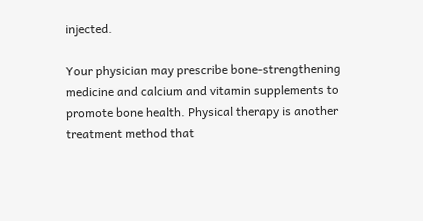injected.

Your physician may prescribe bone-strengthening medicine and calcium and vitamin supplements to promote bone health. Physical therapy is another treatment method that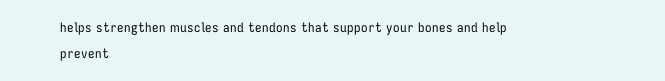helps strengthen muscles and tendons that support your bones and help prevent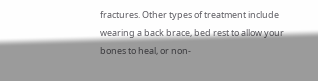fractures. Other types of treatment include wearing a back brace, bed rest to allow your bones to heal, or non-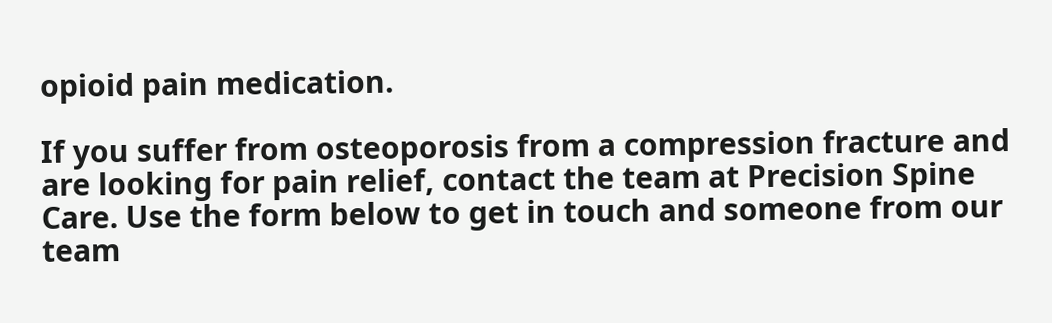opioid pain medication.

If you suffer from osteoporosis from a compression fracture and are looking for pain relief, contact the team at Precision Spine Care. Use the form below to get in touch and someone from our team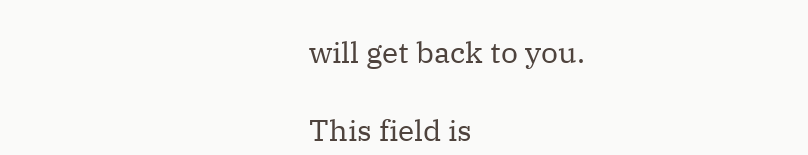will get back to you.

This field is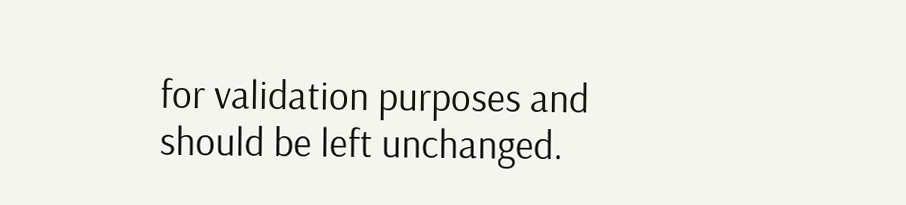for validation purposes and should be left unchanged.